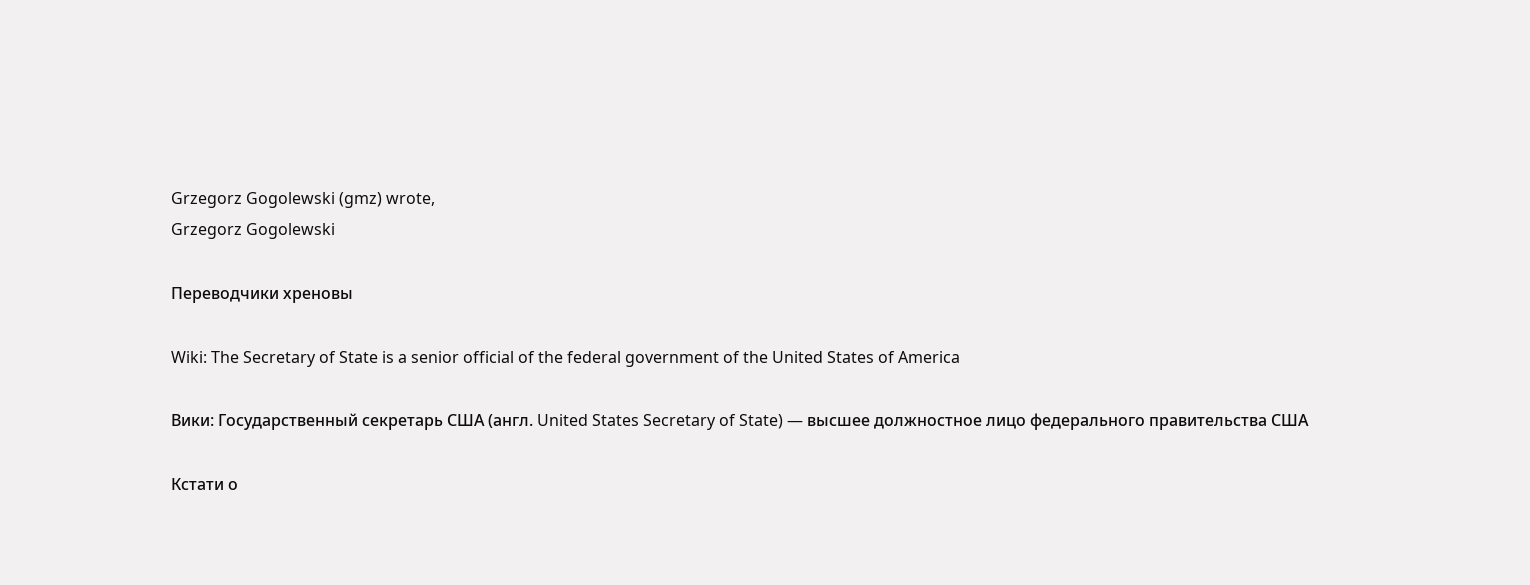Grzegorz Gogolewski (gmz) wrote,
Grzegorz Gogolewski

Переводчики хреновы

Wiki: The Secretary of State is a senior official of the federal government of the United States of America

Вики: Государственный секретарь США (англ. United States Secretary of State) — высшее должностное лицо федерального правительства США

Кстати о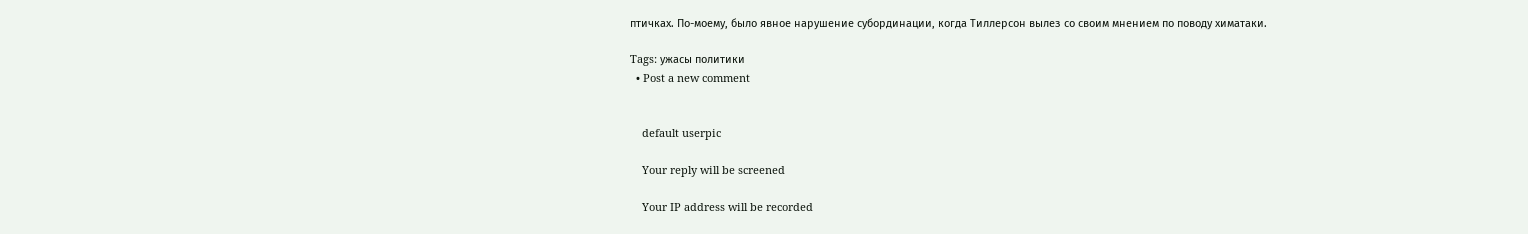птичках. По-моему, было явное нарушение субординации, когда Тиллерсон вылез со своим мнением по поводу химатаки.

Tags: ужасы политики
  • Post a new comment


    default userpic

    Your reply will be screened

    Your IP address will be recorded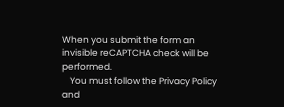When you submit the form an invisible reCAPTCHA check will be performed.
    You must follow the Privacy Policy and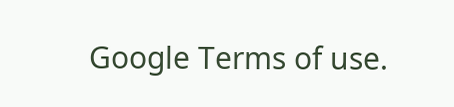Google Terms of use.